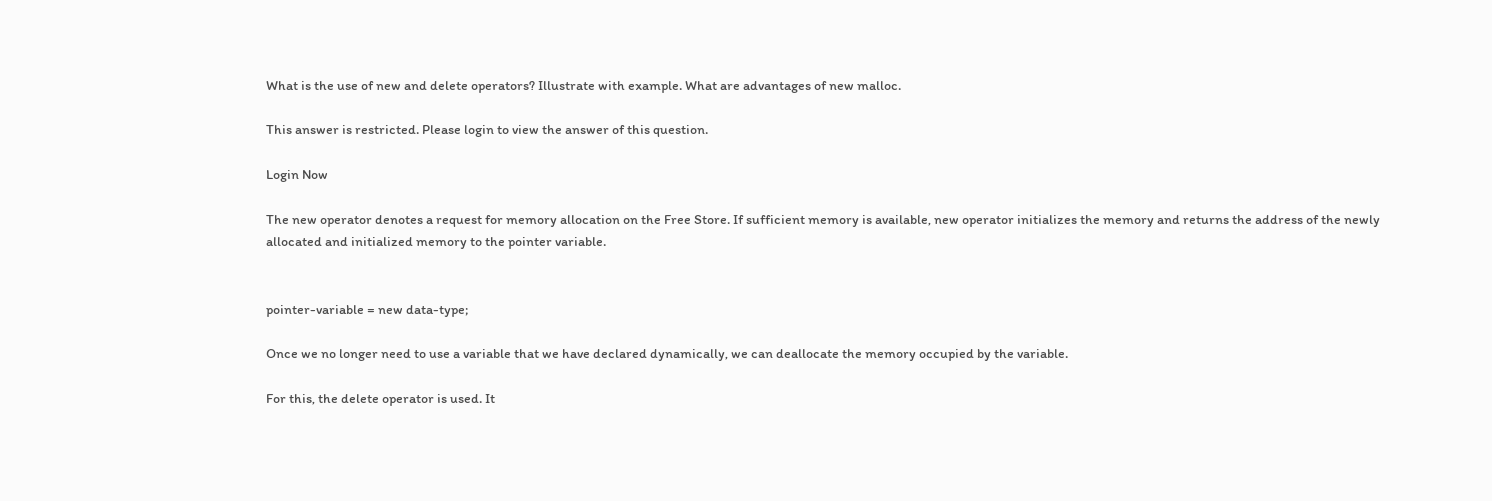What is the use of new and delete operators? Illustrate with example. What are advantages of new malloc.

This answer is restricted. Please login to view the answer of this question.

Login Now

The new operator denotes a request for memory allocation on the Free Store. If sufficient memory is available, new operator initializes the memory and returns the address of the newly allocated and initialized memory to the pointer variable.


pointer-variable = new data-type;

Once we no longer need to use a variable that we have declared dynamically, we can deallocate the memory occupied by the variable.

For this, the delete operator is used. It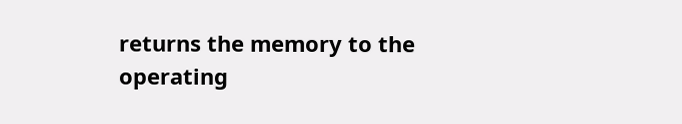returns the memory to the operating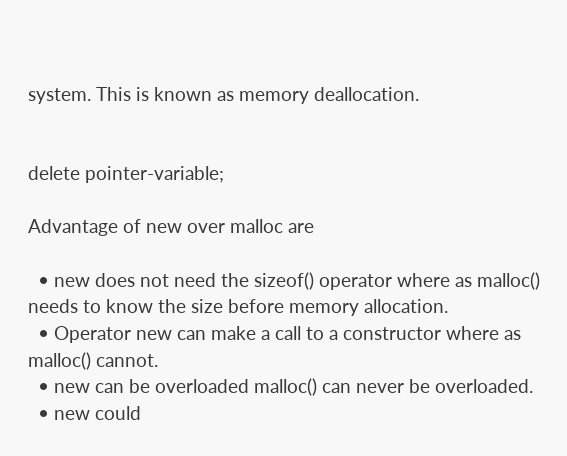system. This is known as memory deallocation.


delete pointer-variable;

Advantage of new over malloc are

  • new does not need the sizeof() operator where as malloc() needs to know the size before memory allocation.
  • Operator new can make a call to a constructor where as malloc() cannot.
  • new can be overloaded malloc() can never be overloaded.
  • new could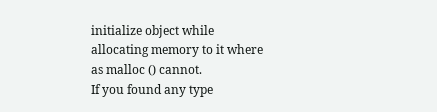initialize object while allocating memory to it where as malloc () cannot.
If you found any type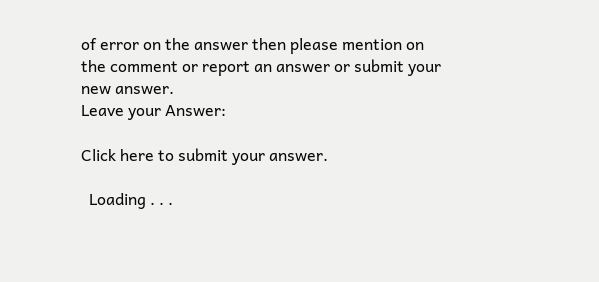of error on the answer then please mention on the comment or report an answer or submit your new answer.
Leave your Answer:

Click here to submit your answer.

  Loading . . .